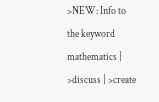>NEW: Info to the keyword mathematics | >discuss | >create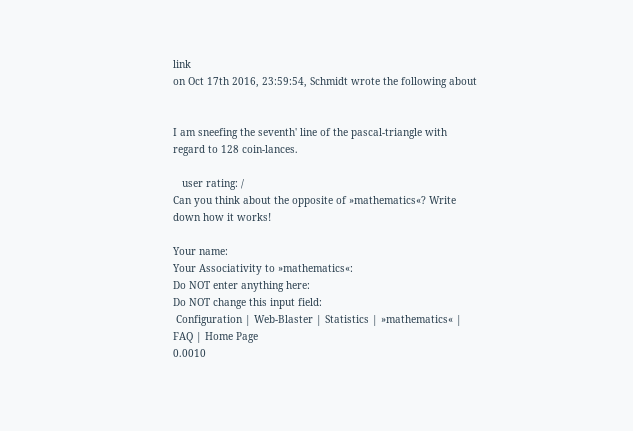link
on Oct 17th 2016, 23:59:54, Schmidt wrote the following about


I am sneefing the seventh' line of the pascal-triangle with regard to 128 coin-lances.

   user rating: /
Can you think about the opposite of »mathematics«? Write down how it works!

Your name:
Your Associativity to »mathematics«:
Do NOT enter anything here:
Do NOT change this input field:
 Configuration | Web-Blaster | Statistics | »mathematics« | FAQ | Home Page
0.0010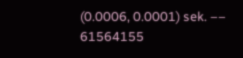(0.0006, 0.0001) sek. –– 61564155